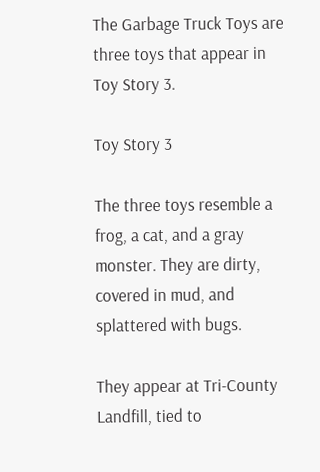The Garbage Truck Toys are three toys that appear in Toy Story 3.

Toy Story 3

The three toys resemble a frog, a cat, and a gray monster. They are dirty, covered in mud, and splattered with bugs.

They appear at Tri-County Landfill, tied to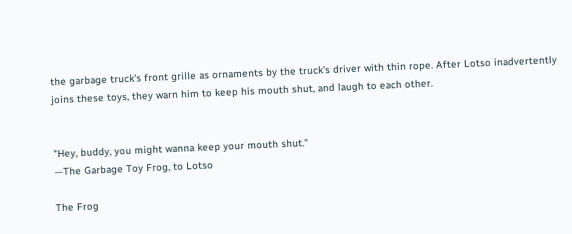the garbage truck's front grille as ornaments by the truck's driver with thin rope. After Lotso inadvertently joins these toys, they warn him to keep his mouth shut, and laugh to each other.


"Hey, buddy, you might wanna keep your mouth shut."
—The Garbage Toy Frog, to Lotso

The Frog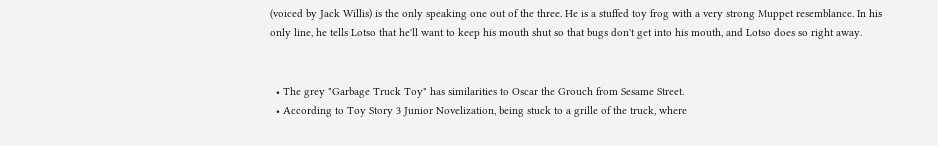(voiced by Jack Willis) is the only speaking one out of the three. He is a stuffed toy frog with a very strong Muppet resemblance. In his only line, he tells Lotso that he'll want to keep his mouth shut so that bugs don't get into his mouth, and Lotso does so right away.


  • The grey "Garbage Truck Toy" has similarities to Oscar the Grouch from Sesame Street.
  • According to Toy Story 3 Junior Novelization, being stuck to a grille of the truck, where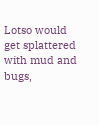Lotso would get splattered with mud and bugs,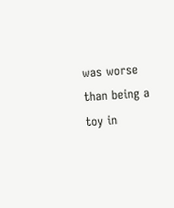was worse than being a toy in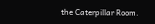the Caterpillar Room.